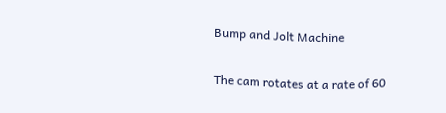Bump and Jolt Machine

The cam rotates at a rate of 60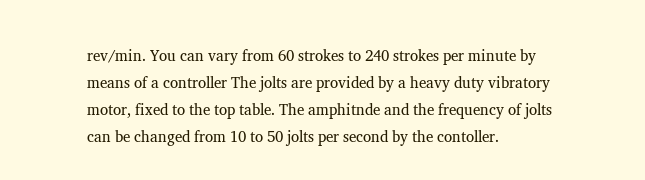rev/min. You can vary from 60 strokes to 240 strokes per minute by means of a controller The jolts are provided by a heavy duty vibratory motor, fixed to the top table. The amphitnde and the frequency of jolts can be changed from 10 to 50 jolts per second by the contoller.